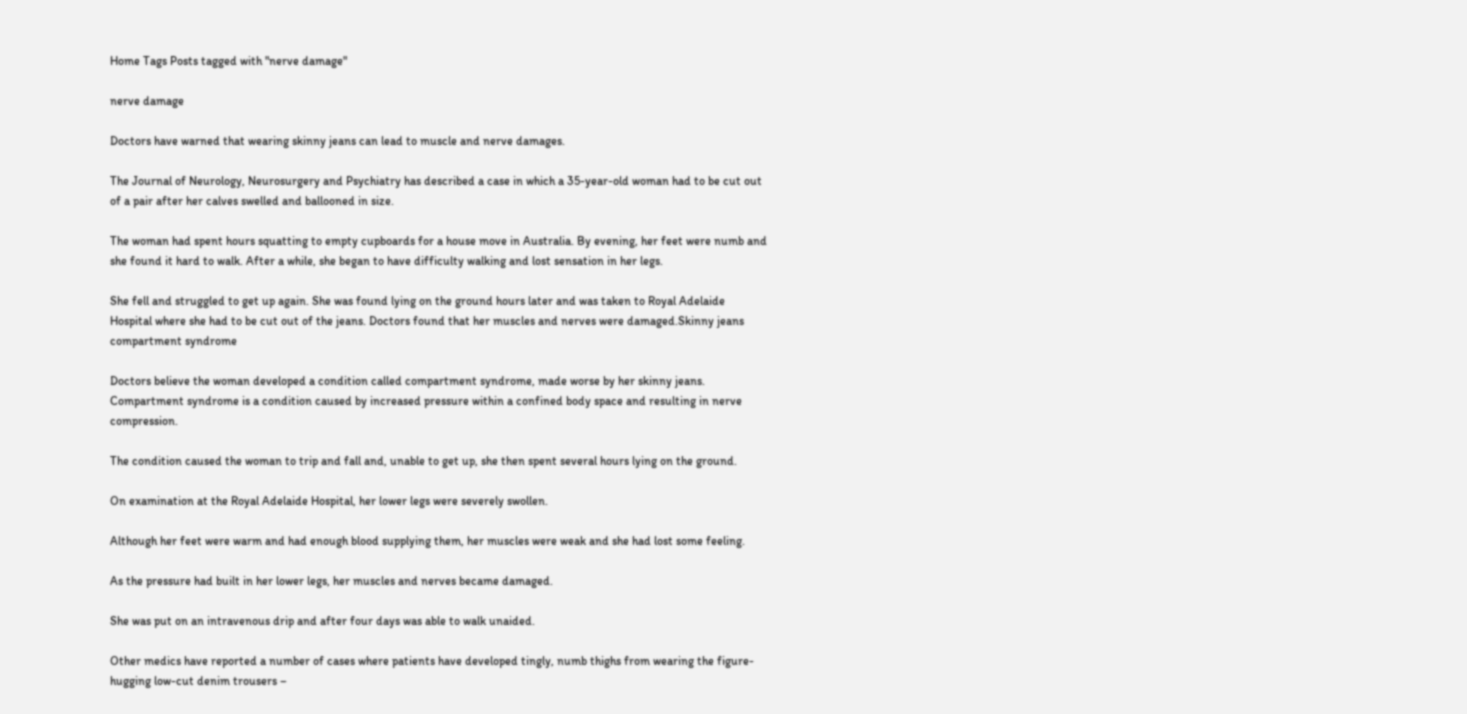Home Tags Posts tagged with "nerve damage"

nerve damage

Doctors have warned that wearing skinny jeans can lead to muscle and nerve damages.

The Journal of Neurology, Neurosurgery and Psychiatry has described a case in which a 35-year-old woman had to be cut out of a pair after her calves swelled and ballooned in size.

The woman had spent hours squatting to empty cupboards for a house move in Australia. By evening, her feet were numb and she found it hard to walk. After a while, she began to have difficulty walking and lost sensation in her legs.

She fell and struggled to get up again. She was found lying on the ground hours later and was taken to Royal Adelaide Hospital where she had to be cut out of the jeans. Doctors found that her muscles and nerves were damaged.Skinny jeans compartment syndrome

Doctors believe the woman developed a condition called compartment syndrome, made worse by her skinny jeans. Compartment syndrome is a condition caused by increased pressure within a confined body space and resulting in nerve compression.

The condition caused the woman to trip and fall and, unable to get up, she then spent several hours lying on the ground.

On examination at the Royal Adelaide Hospital, her lower legs were severely swollen.

Although her feet were warm and had enough blood supplying them, her muscles were weak and she had lost some feeling.

As the pressure had built in her lower legs, her muscles and nerves became damaged.

She was put on an intravenous drip and after four days was able to walk unaided.

Other medics have reported a number of cases where patients have developed tingly, numb thighs from wearing the figure-hugging low-cut denim trousers –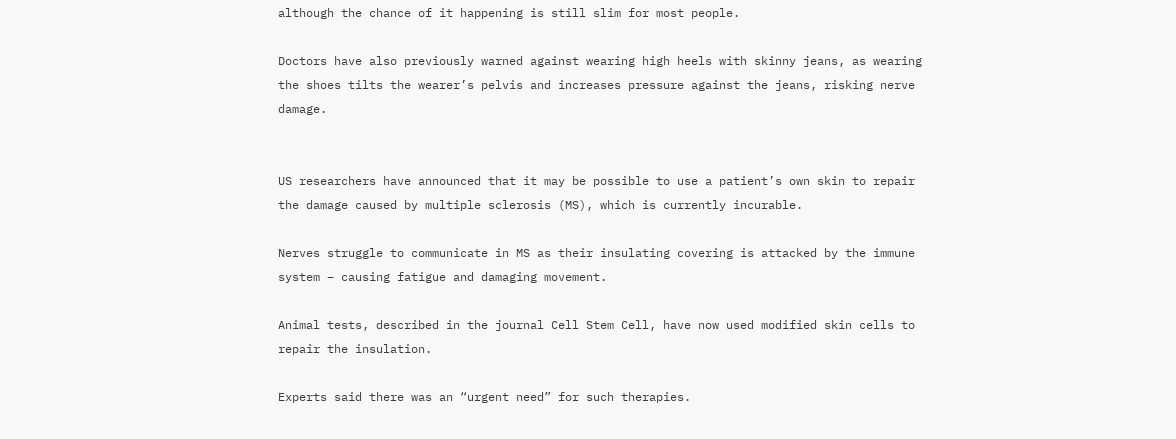although the chance of it happening is still slim for most people.

Doctors have also previously warned against wearing high heels with skinny jeans, as wearing the shoes tilts the wearer’s pelvis and increases pressure against the jeans, risking nerve damage.


US researchers have announced that it may be possible to use a patient’s own skin to repair the damage caused by multiple sclerosis (MS), which is currently incurable.

Nerves struggle to communicate in MS as their insulating covering is attacked by the immune system – causing fatigue and damaging movement.

Animal tests, described in the journal Cell Stem Cell, have now used modified skin cells to repair the insulation.

Experts said there was an “urgent need” for such therapies.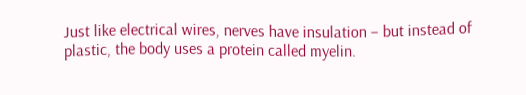Just like electrical wires, nerves have insulation – but instead of plastic, the body uses a protein called myelin.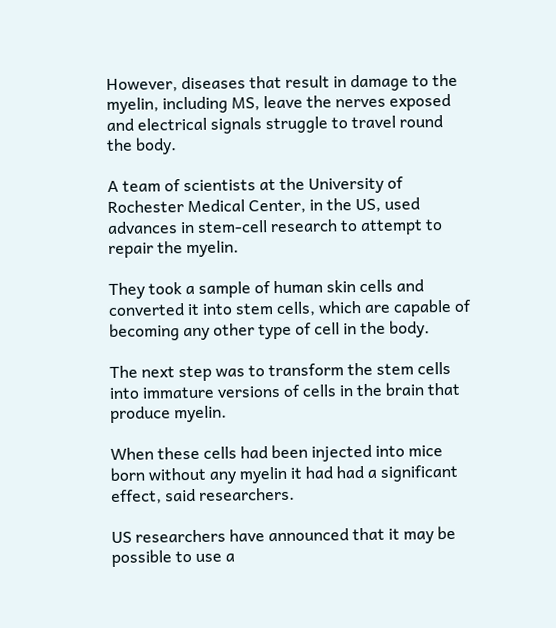However, diseases that result in damage to the myelin, including MS, leave the nerves exposed and electrical signals struggle to travel round the body.

A team of scientists at the University of Rochester Medical Center, in the US, used advances in stem-cell research to attempt to repair the myelin.

They took a sample of human skin cells and converted it into stem cells, which are capable of becoming any other type of cell in the body.

The next step was to transform the stem cells into immature versions of cells in the brain that produce myelin.

When these cells had been injected into mice born without any myelin it had had a significant effect, said researchers.

US researchers have announced that it may be possible to use a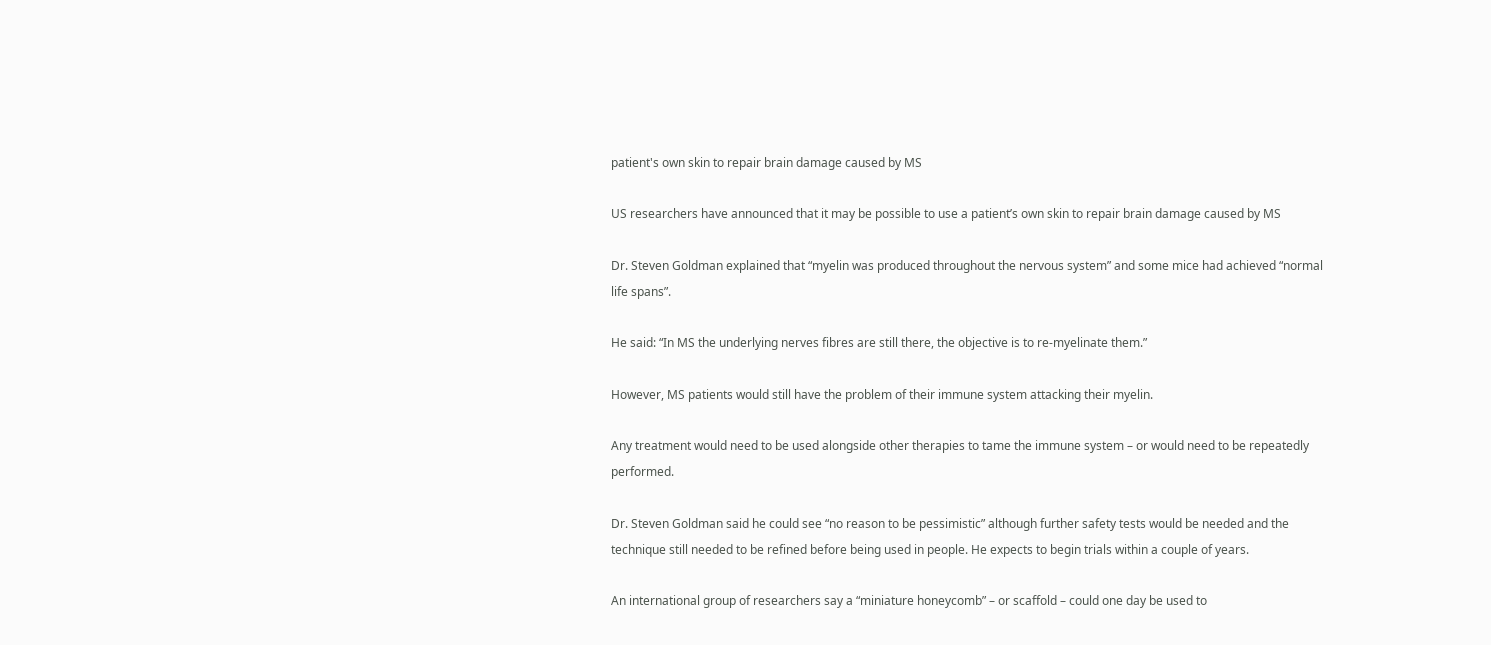patient's own skin to repair brain damage caused by MS

US researchers have announced that it may be possible to use a patient’s own skin to repair brain damage caused by MS

Dr. Steven Goldman explained that “myelin was produced throughout the nervous system” and some mice had achieved “normal life spans”.

He said: “In MS the underlying nerves fibres are still there, the objective is to re-myelinate them.”

However, MS patients would still have the problem of their immune system attacking their myelin.

Any treatment would need to be used alongside other therapies to tame the immune system – or would need to be repeatedly performed.

Dr. Steven Goldman said he could see “no reason to be pessimistic” although further safety tests would be needed and the technique still needed to be refined before being used in people. He expects to begin trials within a couple of years.

An international group of researchers say a “miniature honeycomb” – or scaffold – could one day be used to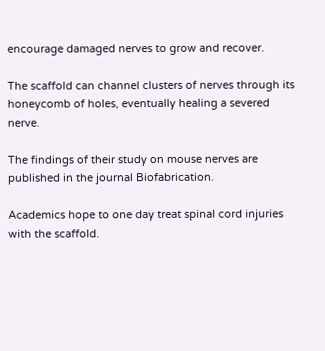encourage damaged nerves to grow and recover.

The scaffold can channel clusters of nerves through its honeycomb of holes, eventually healing a severed nerve.

The findings of their study on mouse nerves are published in the journal Biofabrication.

Academics hope to one day treat spinal cord injuries with the scaffold.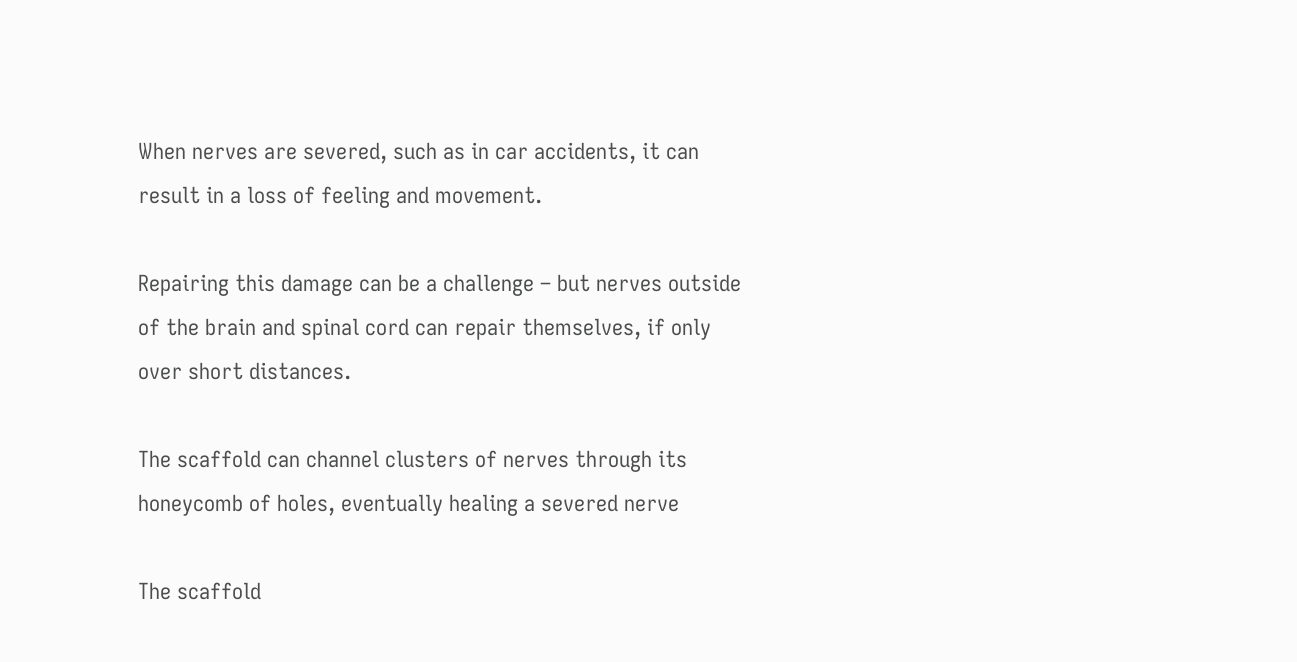When nerves are severed, such as in car accidents, it can result in a loss of feeling and movement.

Repairing this damage can be a challenge – but nerves outside of the brain and spinal cord can repair themselves, if only over short distances.

The scaffold can channel clusters of nerves through its honeycomb of holes, eventually healing a severed nerve

The scaffold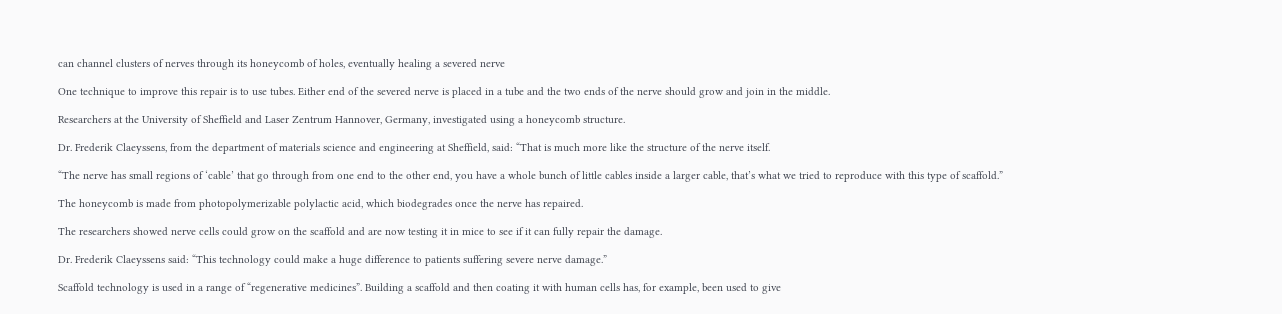can channel clusters of nerves through its honeycomb of holes, eventually healing a severed nerve

One technique to improve this repair is to use tubes. Either end of the severed nerve is placed in a tube and the two ends of the nerve should grow and join in the middle.

Researchers at the University of Sheffield and Laser Zentrum Hannover, Germany, investigated using a honeycomb structure.

Dr. Frederik Claeyssens, from the department of materials science and engineering at Sheffield, said: “That is much more like the structure of the nerve itself.

“The nerve has small regions of ‘cable’ that go through from one end to the other end, you have a whole bunch of little cables inside a larger cable, that’s what we tried to reproduce with this type of scaffold.”

The honeycomb is made from photopolymerizable polylactic acid, which biodegrades once the nerve has repaired.

The researchers showed nerve cells could grow on the scaffold and are now testing it in mice to see if it can fully repair the damage.

Dr. Frederik Claeyssens said: “This technology could make a huge difference to patients suffering severe nerve damage.”

Scaffold technology is used in a range of “regenerative medicines”. Building a scaffold and then coating it with human cells has, for example, been used to give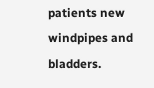patients new windpipes and bladders.